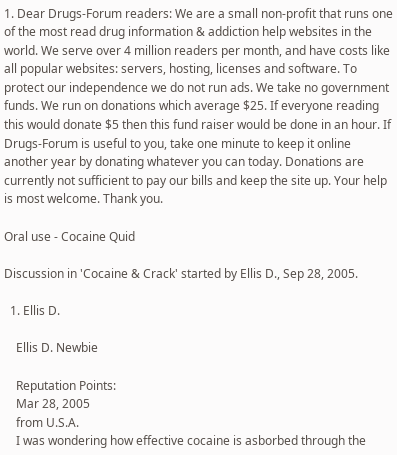1. Dear Drugs-Forum readers: We are a small non-profit that runs one of the most read drug information & addiction help websites in the world. We serve over 4 million readers per month, and have costs like all popular websites: servers, hosting, licenses and software. To protect our independence we do not run ads. We take no government funds. We run on donations which average $25. If everyone reading this would donate $5 then this fund raiser would be done in an hour. If Drugs-Forum is useful to you, take one minute to keep it online another year by donating whatever you can today. Donations are currently not sufficient to pay our bills and keep the site up. Your help is most welcome. Thank you.

Oral use - Cocaine Quid

Discussion in 'Cocaine & Crack' started by Ellis D., Sep 28, 2005.

  1. Ellis D.

    Ellis D. Newbie

    Reputation Points:
    Mar 28, 2005
    from U.S.A.
    I was wondering how effective cocaine is asborbed through the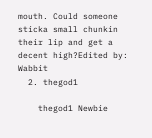mouth. Could someone sticka small chunkin their lip and get a decent high?Edited by: Wabbit
  2. thegod1

    thegod1 Newbie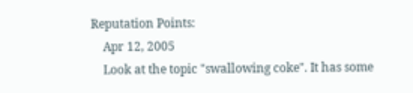Reputation Points:
    Apr 12, 2005
    Look at the topic "swallowing coke". It has some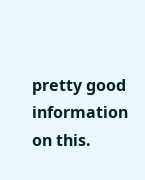pretty good information on this.